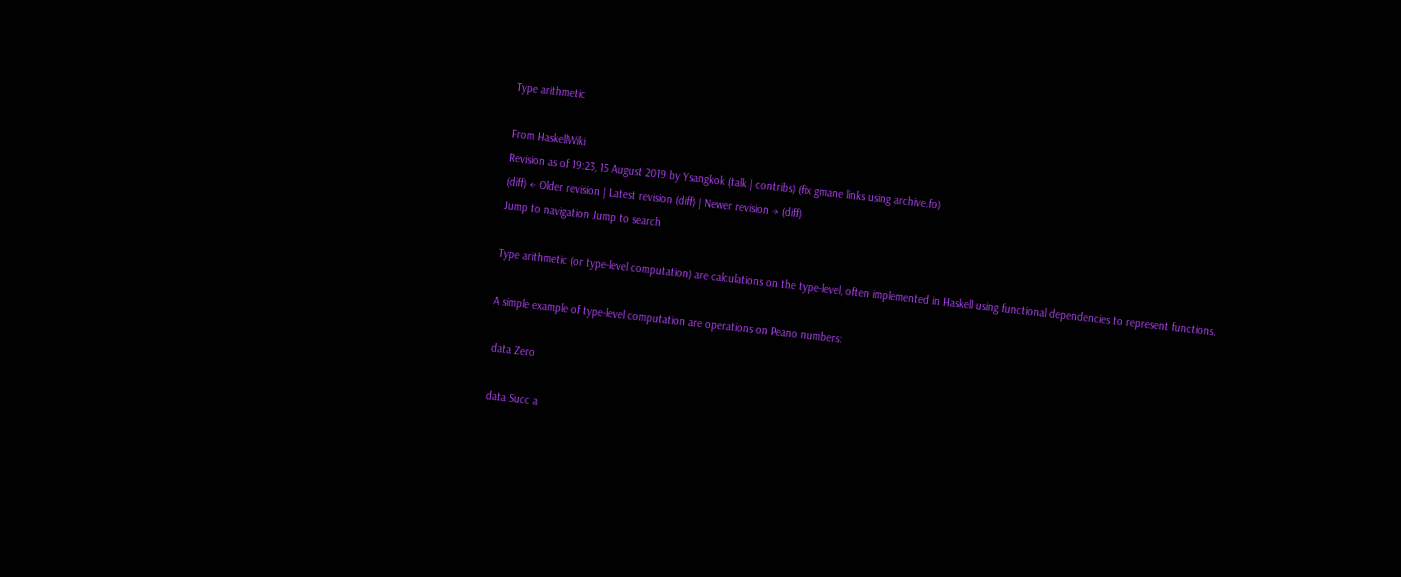Type arithmetic

From HaskellWiki
Revision as of 19:23, 15 August 2019 by Ysangkok (talk | contribs) (fix gmane links using archive.fo)
(diff) ← Older revision | Latest revision (diff) | Newer revision → (diff)
Jump to navigation Jump to search

Type arithmetic (or type-level computation) are calculations on the type-level, often implemented in Haskell using functional dependencies to represent functions.

A simple example of type-level computation are operations on Peano numbers:

 data Zero

 data Succ a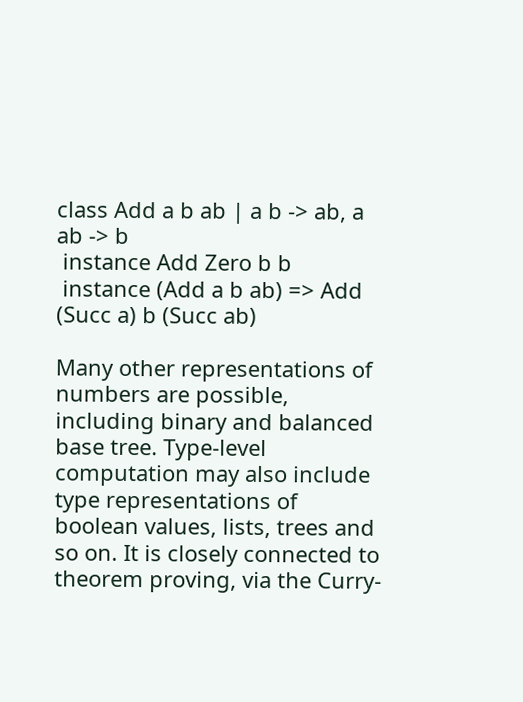class Add a b ab | a b -> ab, a ab -> b
 instance Add Zero b b
 instance (Add a b ab) => Add (Succ a) b (Succ ab)

Many other representations of numbers are possible, including binary and balanced base tree. Type-level computation may also include type representations of boolean values, lists, trees and so on. It is closely connected to theorem proving, via the Curry-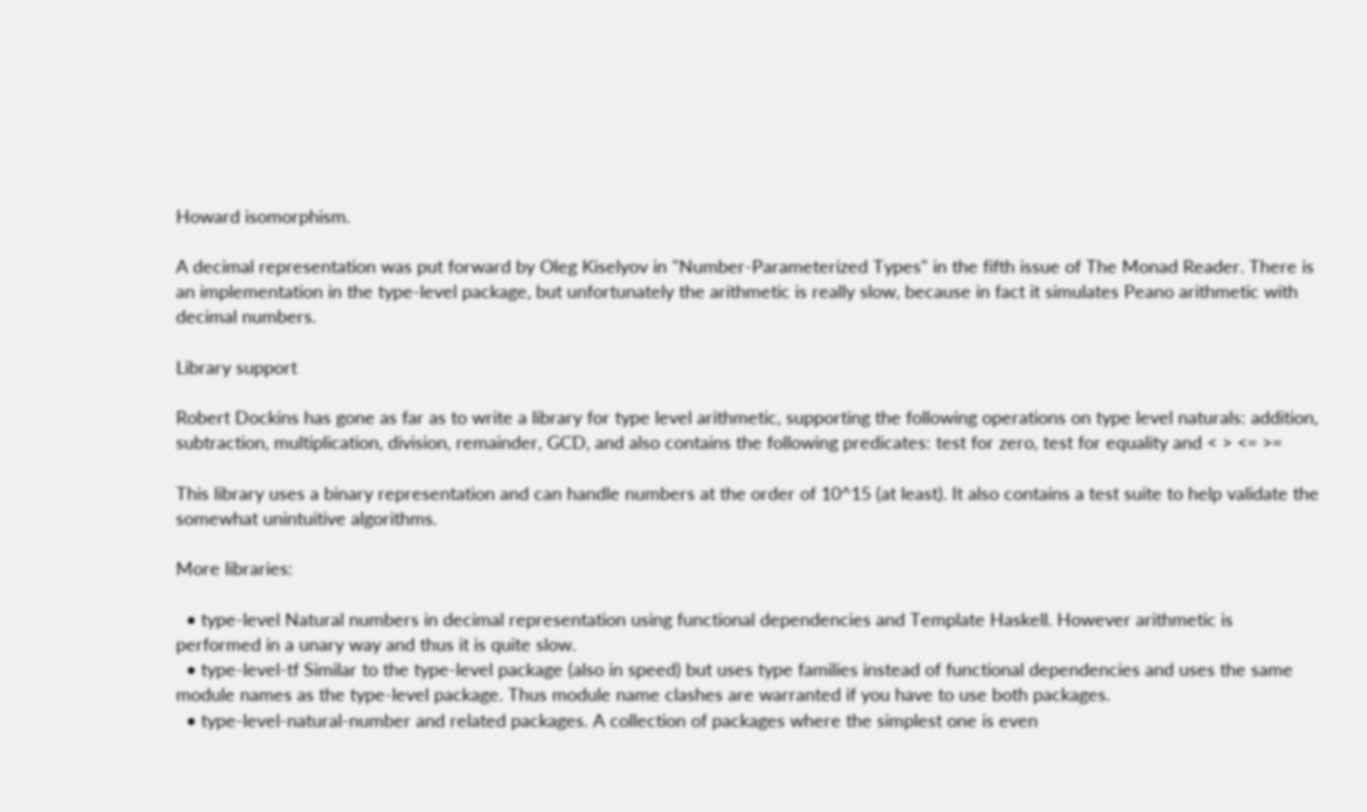Howard isomorphism.

A decimal representation was put forward by Oleg Kiselyov in "Number-Parameterized Types" in the fifth issue of The Monad Reader. There is an implementation in the type-level package, but unfortunately the arithmetic is really slow, because in fact it simulates Peano arithmetic with decimal numbers.

Library support

Robert Dockins has gone as far as to write a library for type level arithmetic, supporting the following operations on type level naturals: addition, subtraction, multiplication, division, remainder, GCD, and also contains the following predicates: test for zero, test for equality and < > <= >=

This library uses a binary representation and can handle numbers at the order of 10^15 (at least). It also contains a test suite to help validate the somewhat unintuitive algorithms.

More libraries:

  • type-level Natural numbers in decimal representation using functional dependencies and Template Haskell. However arithmetic is performed in a unary way and thus it is quite slow.
  • type-level-tf Similar to the type-level package (also in speed) but uses type families instead of functional dependencies and uses the same module names as the type-level package. Thus module name clashes are warranted if you have to use both packages.
  • type-level-natural-number and related packages. A collection of packages where the simplest one is even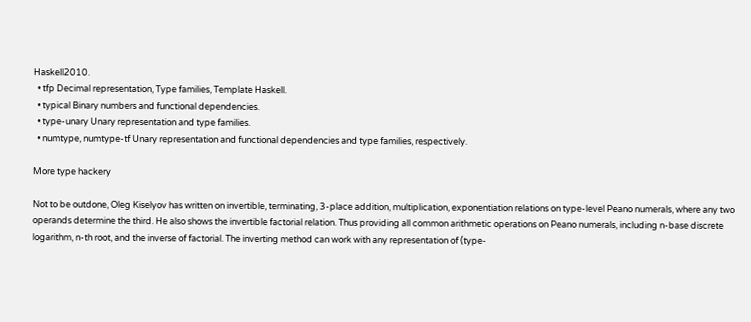Haskell2010.
  • tfp Decimal representation, Type families, Template Haskell.
  • typical Binary numbers and functional dependencies.
  • type-unary Unary representation and type families.
  • numtype, numtype-tf Unary representation and functional dependencies and type families, respectively.

More type hackery

Not to be outdone, Oleg Kiselyov has written on invertible, terminating, 3-place addition, multiplication, exponentiation relations on type-level Peano numerals, where any two operands determine the third. He also shows the invertible factorial relation. Thus providing all common arithmetic operations on Peano numerals, including n-base discrete logarithm, n-th root, and the inverse of factorial. The inverting method can work with any representation of (type-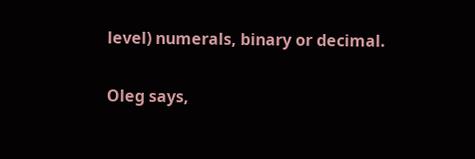level) numerals, binary or decimal.

Oleg says,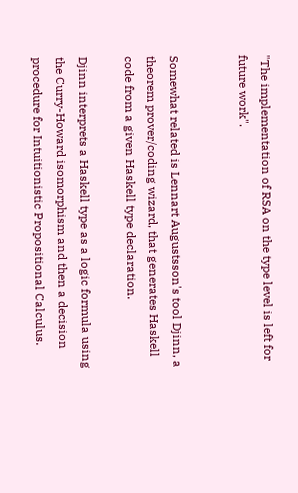"The implementation of RSA on the type level is left for future work".


Somewhat related is Lennart Augustsson's tool Djinn, a theorem prover/coding wizard, that generates Haskell code from a given Haskell type declaration.

Djinn interprets a Haskell type as a logic formula using the Curry-Howard isomorphism and then a decision procedure for Intuitionistic Propositional Calculus.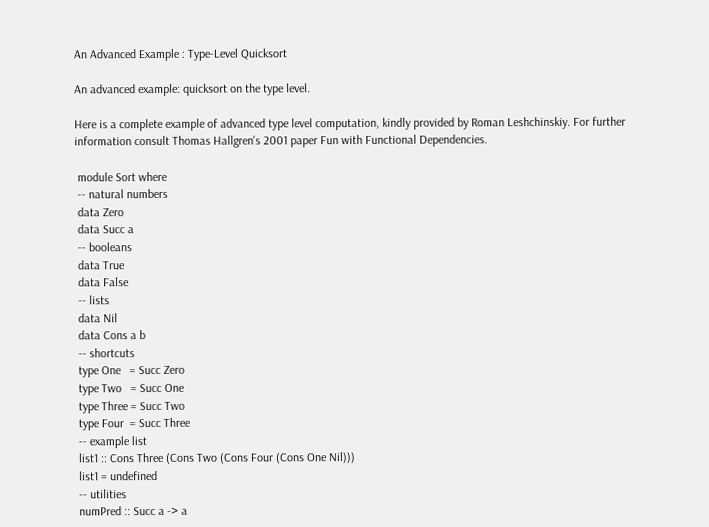An Advanced Example : Type-Level Quicksort

An advanced example: quicksort on the type level.

Here is a complete example of advanced type level computation, kindly provided by Roman Leshchinskiy. For further information consult Thomas Hallgren's 2001 paper Fun with Functional Dependencies.

 module Sort where
 -- natural numbers
 data Zero
 data Succ a
 -- booleans
 data True
 data False
 -- lists
 data Nil
 data Cons a b
 -- shortcuts
 type One   = Succ Zero
 type Two   = Succ One
 type Three = Succ Two
 type Four  = Succ Three
 -- example list
 list1 :: Cons Three (Cons Two (Cons Four (Cons One Nil)))
 list1 = undefined
 -- utilities
 numPred :: Succ a -> a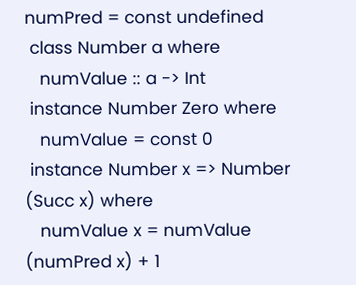numPred = const undefined
 class Number a where
   numValue :: a -> Int
 instance Number Zero where
   numValue = const 0
 instance Number x => Number (Succ x) where
   numValue x = numValue (numPred x) + 1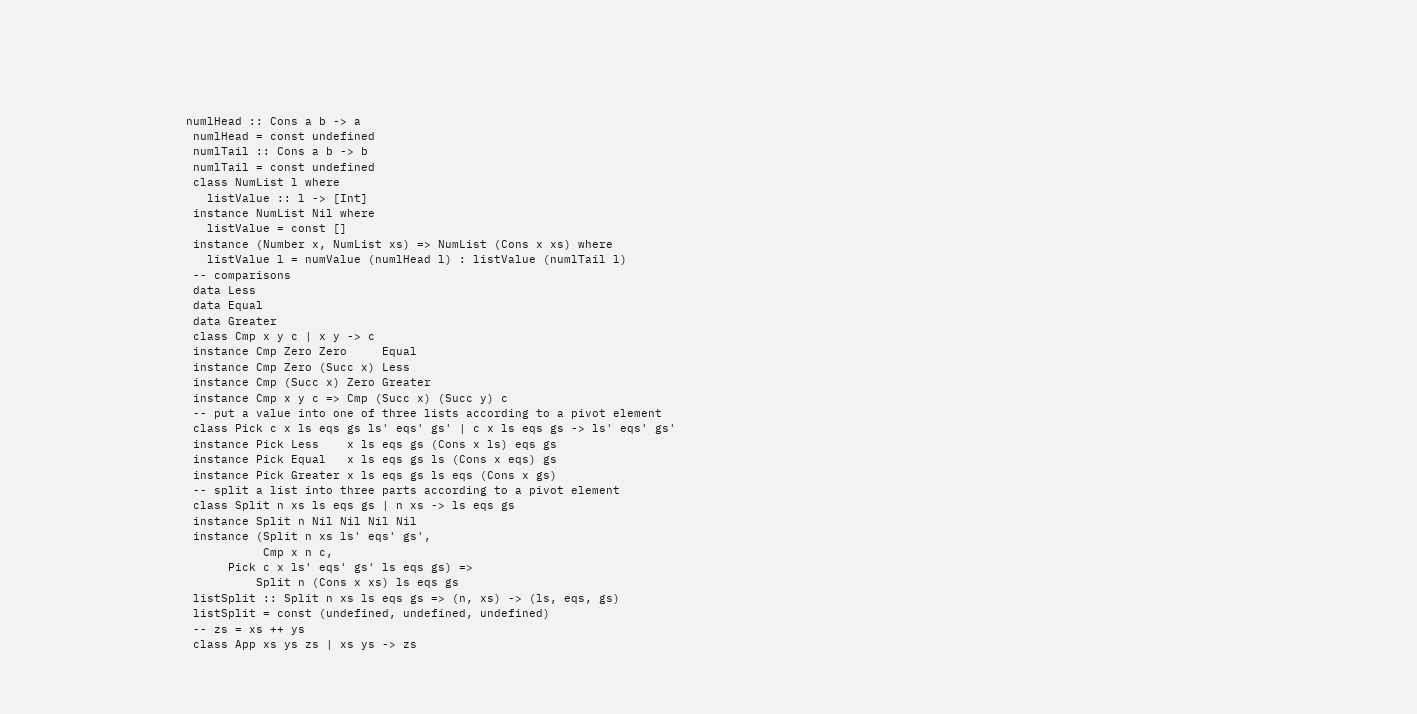numlHead :: Cons a b -> a
 numlHead = const undefined
 numlTail :: Cons a b -> b
 numlTail = const undefined
 class NumList l where
   listValue :: l -> [Int]
 instance NumList Nil where
   listValue = const []
 instance (Number x, NumList xs) => NumList (Cons x xs) where
   listValue l = numValue (numlHead l) : listValue (numlTail l)
 -- comparisons
 data Less
 data Equal
 data Greater
 class Cmp x y c | x y -> c
 instance Cmp Zero Zero     Equal
 instance Cmp Zero (Succ x) Less
 instance Cmp (Succ x) Zero Greater
 instance Cmp x y c => Cmp (Succ x) (Succ y) c
 -- put a value into one of three lists according to a pivot element
 class Pick c x ls eqs gs ls' eqs' gs' | c x ls eqs gs -> ls' eqs' gs'
 instance Pick Less    x ls eqs gs (Cons x ls) eqs gs
 instance Pick Equal   x ls eqs gs ls (Cons x eqs) gs
 instance Pick Greater x ls eqs gs ls eqs (Cons x gs)
 -- split a list into three parts according to a pivot element
 class Split n xs ls eqs gs | n xs -> ls eqs gs
 instance Split n Nil Nil Nil Nil
 instance (Split n xs ls' eqs' gs',
           Cmp x n c,
      Pick c x ls' eqs' gs' ls eqs gs) =>
          Split n (Cons x xs) ls eqs gs
 listSplit :: Split n xs ls eqs gs => (n, xs) -> (ls, eqs, gs)
 listSplit = const (undefined, undefined, undefined)
 -- zs = xs ++ ys
 class App xs ys zs | xs ys -> zs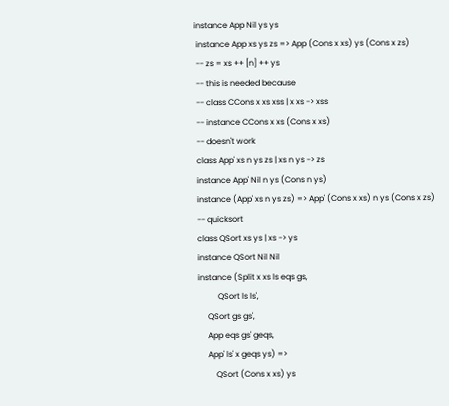instance App Nil ys ys
 instance App xs ys zs => App (Cons x xs) ys (Cons x zs)
 -- zs = xs ++ [n] ++ ys
 -- this is needed because
 -- class CCons x xs xss | x xs -> xss
 -- instance CCons x xs (Cons x xs)
 -- doesn't work
 class App' xs n ys zs | xs n ys -> zs
 instance App' Nil n ys (Cons n ys)
 instance (App' xs n ys zs) => App' (Cons x xs) n ys (Cons x zs)
 -- quicksort
 class QSort xs ys | xs -> ys
 instance QSort Nil Nil
 instance (Split x xs ls eqs gs,
           QSort ls ls',
      QSort gs gs',
      App eqs gs' geqs,
      App' ls' x geqs ys) =>
          QSort (Cons x xs) ys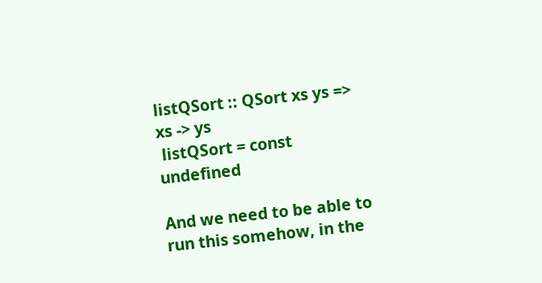listQSort :: QSort xs ys => xs -> ys
 listQSort = const undefined

And we need to be able to run this somehow, in the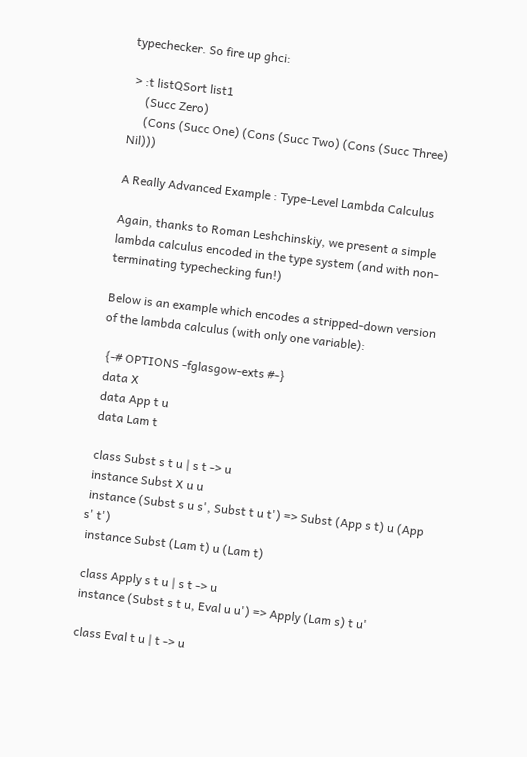typechecker. So fire up ghci:

 > :t listQSort list1
     (Succ Zero)
     (Cons (Succ One) (Cons (Succ Two) (Cons (Succ Three) Nil)))

A Really Advanced Example : Type-Level Lambda Calculus

Again, thanks to Roman Leshchinskiy, we present a simple lambda calculus encoded in the type system (and with non-terminating typechecking fun!)

Below is an example which encodes a stripped-down version of the lambda calculus (with only one variable):

 {-# OPTIONS -fglasgow-exts #-}
 data X
 data App t u
 data Lam t

 class Subst s t u | s t -> u
 instance Subst X u u
 instance (Subst s u s', Subst t u t') => Subst (App s t) u (App s' t')
 instance Subst (Lam t) u (Lam t)

 class Apply s t u | s t -> u
 instance (Subst s t u, Eval u u') => Apply (Lam s) t u'

 class Eval t u | t -> u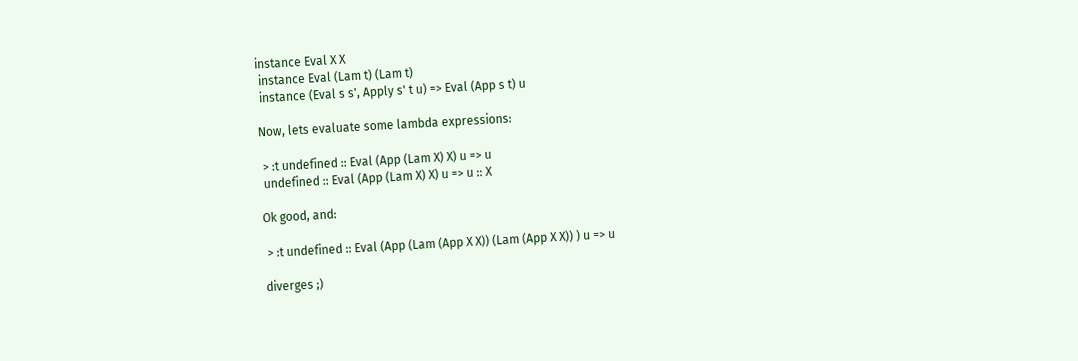instance Eval X X
 instance Eval (Lam t) (Lam t)
 instance (Eval s s', Apply s' t u) => Eval (App s t) u

Now, lets evaluate some lambda expressions:

 > :t undefined :: Eval (App (Lam X) X) u => u
 undefined :: Eval (App (Lam X) X) u => u :: X

Ok good, and:

 > :t undefined :: Eval (App (Lam (App X X)) (Lam (App X X)) ) u => u

diverges ;)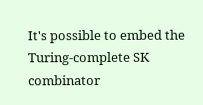It's possible to embed the Turing-complete SK combinator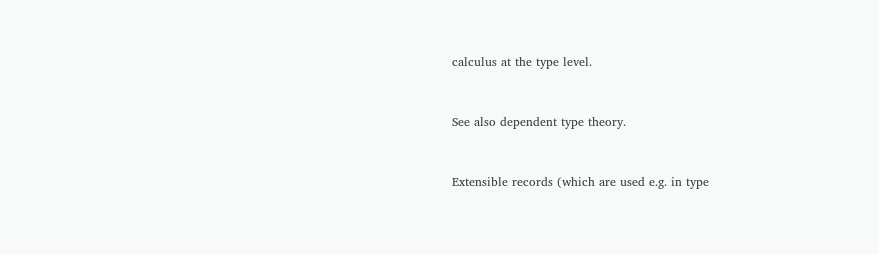calculus at the type level.


See also dependent type theory.


Extensible records (which are used e.g. in type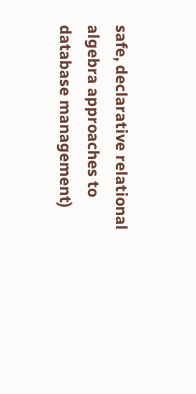safe, declarative relational algebra approaches to database management)